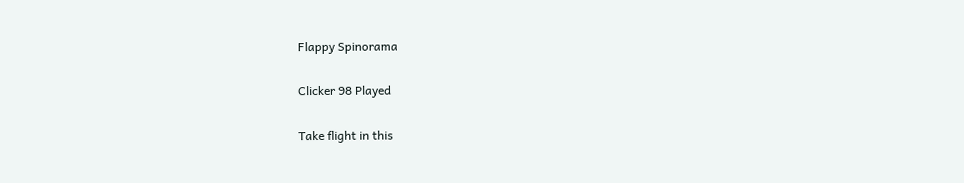Flappy Spinorama

Clicker 98 Played

Take flight in this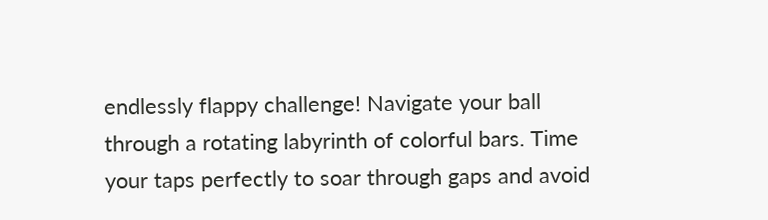endlessly flappy challenge! Navigate your ball through a rotating labyrinth of colorful bars. Time your taps perfectly to soar through gaps and avoid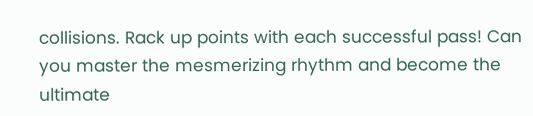collisions. Rack up points with each successful pass! Can you master the mesmerizing rhythm and become the ultimate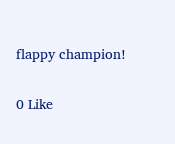flappy champion!

0 Like